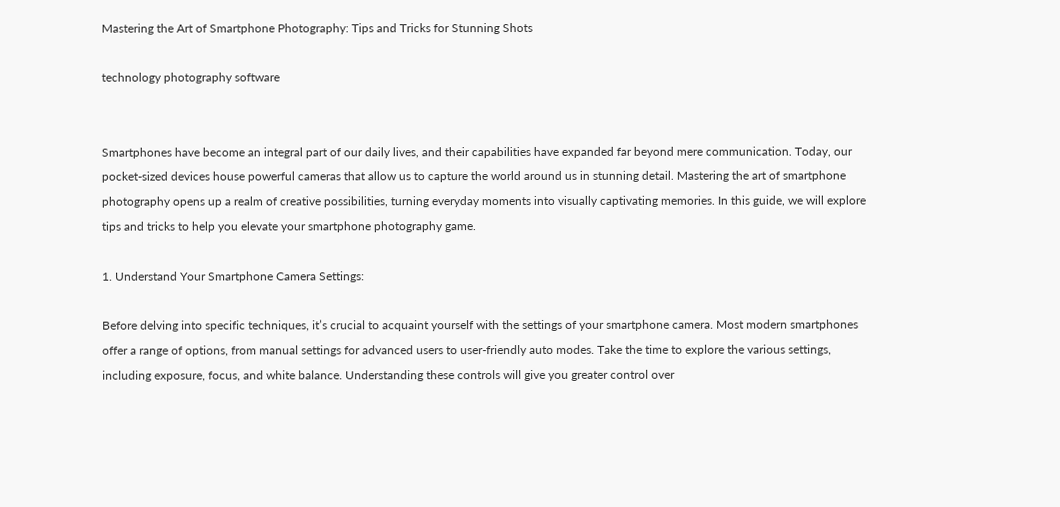Mastering the Art of Smartphone Photography: Tips and Tricks for Stunning Shots

technology photography software


Smartphones have become an integral part of our daily lives, and their capabilities have expanded far beyond mere communication. Today, our pocket-sized devices house powerful cameras that allow us to capture the world around us in stunning detail. Mastering the art of smartphone photography opens up a realm of creative possibilities, turning everyday moments into visually captivating memories. In this guide, we will explore tips and tricks to help you elevate your smartphone photography game.

1. Understand Your Smartphone Camera Settings:

Before delving into specific techniques, it’s crucial to acquaint yourself with the settings of your smartphone camera. Most modern smartphones offer a range of options, from manual settings for advanced users to user-friendly auto modes. Take the time to explore the various settings, including exposure, focus, and white balance. Understanding these controls will give you greater control over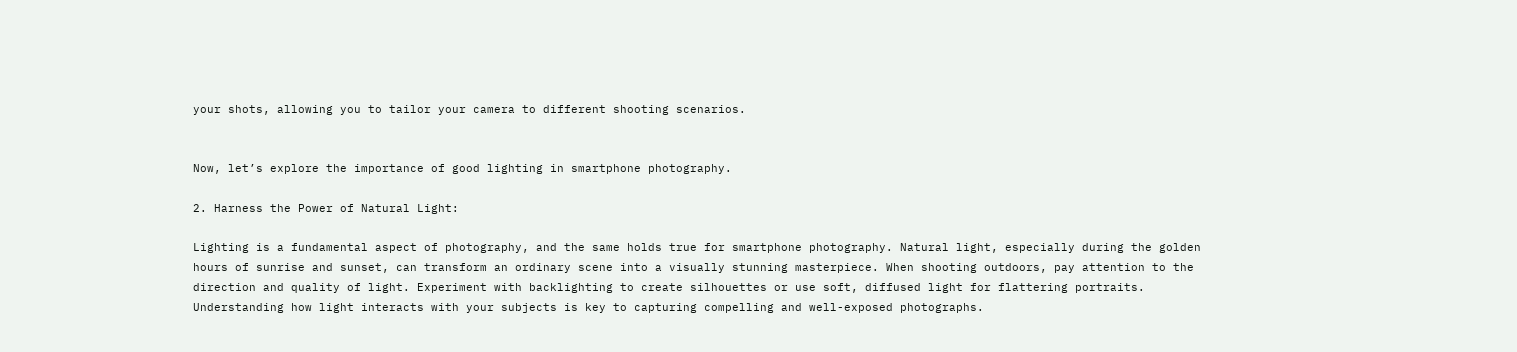your shots, allowing you to tailor your camera to different shooting scenarios.


Now, let’s explore the importance of good lighting in smartphone photography.

2. Harness the Power of Natural Light:

Lighting is a fundamental aspect of photography, and the same holds true for smartphone photography. Natural light, especially during the golden hours of sunrise and sunset, can transform an ordinary scene into a visually stunning masterpiece. When shooting outdoors, pay attention to the direction and quality of light. Experiment with backlighting to create silhouettes or use soft, diffused light for flattering portraits. Understanding how light interacts with your subjects is key to capturing compelling and well-exposed photographs.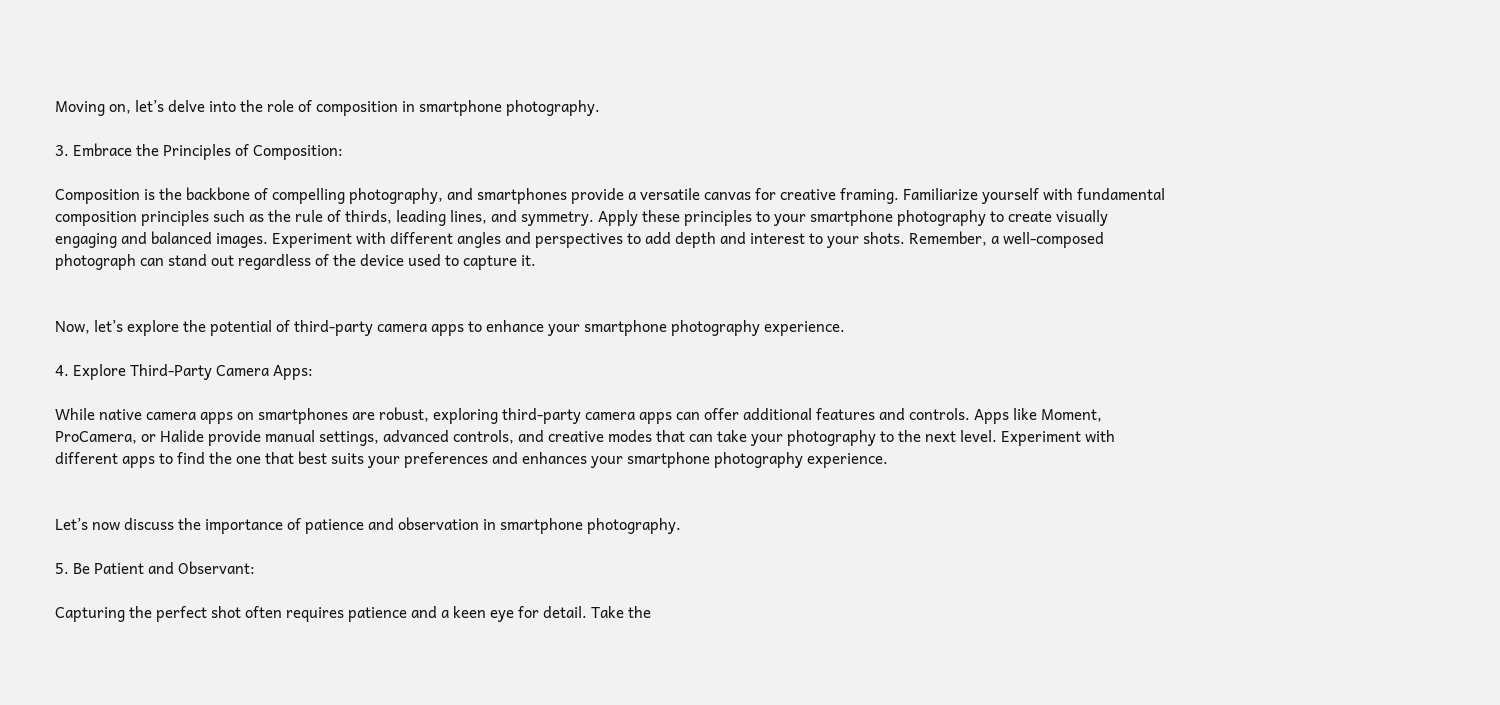Moving on, let’s delve into the role of composition in smartphone photography.

3. Embrace the Principles of Composition:

Composition is the backbone of compelling photography, and smartphones provide a versatile canvas for creative framing. Familiarize yourself with fundamental composition principles such as the rule of thirds, leading lines, and symmetry. Apply these principles to your smartphone photography to create visually engaging and balanced images. Experiment with different angles and perspectives to add depth and interest to your shots. Remember, a well-composed photograph can stand out regardless of the device used to capture it.


Now, let’s explore the potential of third-party camera apps to enhance your smartphone photography experience.

4. Explore Third-Party Camera Apps:

While native camera apps on smartphones are robust, exploring third-party camera apps can offer additional features and controls. Apps like Moment, ProCamera, or Halide provide manual settings, advanced controls, and creative modes that can take your photography to the next level. Experiment with different apps to find the one that best suits your preferences and enhances your smartphone photography experience.


Let’s now discuss the importance of patience and observation in smartphone photography.

5. Be Patient and Observant:

Capturing the perfect shot often requires patience and a keen eye for detail. Take the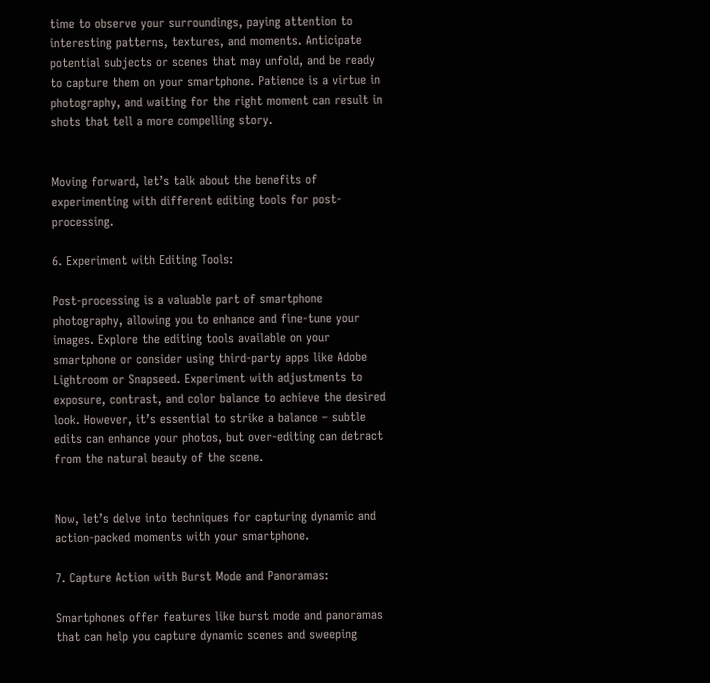time to observe your surroundings, paying attention to interesting patterns, textures, and moments. Anticipate potential subjects or scenes that may unfold, and be ready to capture them on your smartphone. Patience is a virtue in photography, and waiting for the right moment can result in shots that tell a more compelling story.


Moving forward, let’s talk about the benefits of experimenting with different editing tools for post-processing.

6. Experiment with Editing Tools:

Post-processing is a valuable part of smartphone photography, allowing you to enhance and fine-tune your images. Explore the editing tools available on your smartphone or consider using third-party apps like Adobe Lightroom or Snapseed. Experiment with adjustments to exposure, contrast, and color balance to achieve the desired look. However, it’s essential to strike a balance – subtle edits can enhance your photos, but over-editing can detract from the natural beauty of the scene.


Now, let’s delve into techniques for capturing dynamic and action-packed moments with your smartphone.

7. Capture Action with Burst Mode and Panoramas:

Smartphones offer features like burst mode and panoramas that can help you capture dynamic scenes and sweeping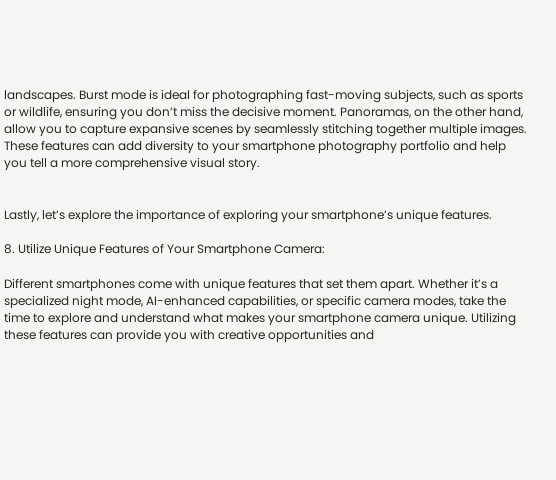landscapes. Burst mode is ideal for photographing fast-moving subjects, such as sports or wildlife, ensuring you don’t miss the decisive moment. Panoramas, on the other hand, allow you to capture expansive scenes by seamlessly stitching together multiple images. These features can add diversity to your smartphone photography portfolio and help you tell a more comprehensive visual story.


Lastly, let’s explore the importance of exploring your smartphone’s unique features.

8. Utilize Unique Features of Your Smartphone Camera:

Different smartphones come with unique features that set them apart. Whether it’s a specialized night mode, AI-enhanced capabilities, or specific camera modes, take the time to explore and understand what makes your smartphone camera unique. Utilizing these features can provide you with creative opportunities and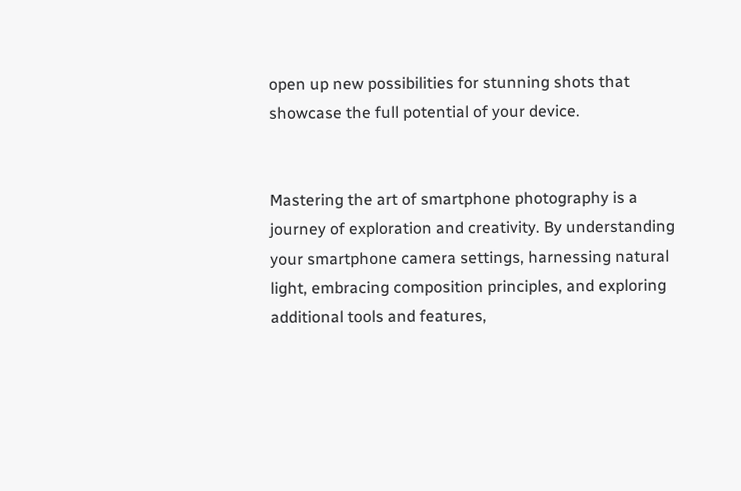open up new possibilities for stunning shots that showcase the full potential of your device.


Mastering the art of smartphone photography is a journey of exploration and creativity. By understanding your smartphone camera settings, harnessing natural light, embracing composition principles, and exploring additional tools and features,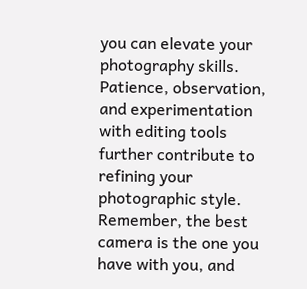you can elevate your photography skills. Patience, observation, and experimentation with editing tools further contribute to refining your photographic style. Remember, the best camera is the one you have with you, and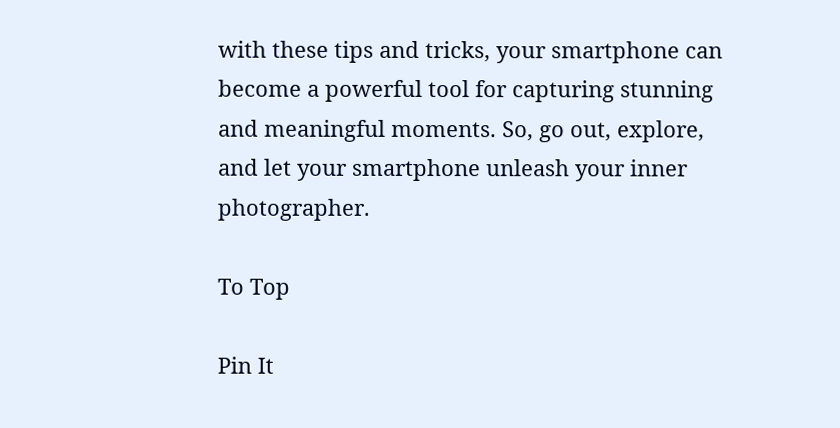with these tips and tricks, your smartphone can become a powerful tool for capturing stunning and meaningful moments. So, go out, explore, and let your smartphone unleash your inner photographer.

To Top

Pin It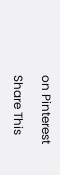on Pinterest

Share This